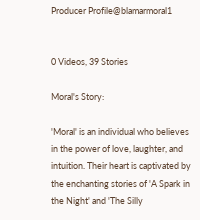Producer Profile@blamarmoral1


0 Videos, 39 Stories

Moral's Story:

'Moral' is an individual who believes in the power of love, laughter, and intuition. Their heart is captivated by the enchanting stories of 'A Spark in the Night' and 'The Silly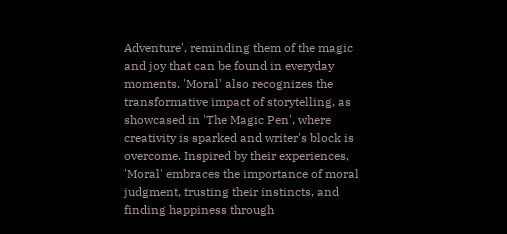Adventure', reminding them of the magic and joy that can be found in everyday moments. 'Moral' also recognizes the transformative impact of storytelling, as showcased in 'The Magic Pen', where creativity is sparked and writer's block is overcome. Inspired by their experiences, 'Moral' embraces the importance of moral judgment, trusting their instincts, and finding happiness through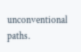unconventional paths.